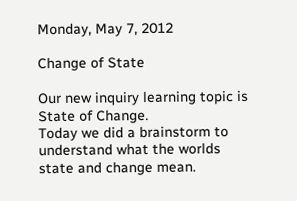Monday, May 7, 2012

Change of State

Our new inquiry learning topic is State of Change.
Today we did a brainstorm to understand what the worlds state and change mean.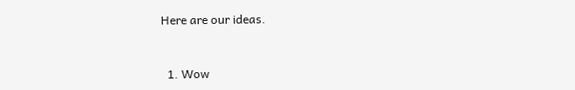Here are our ideas.


  1. Wow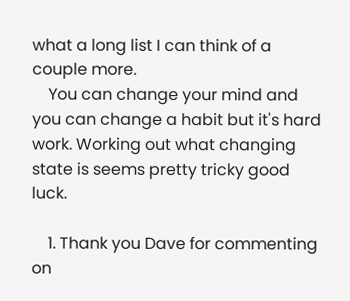what a long list I can think of a couple more.
    You can change your mind and you can change a habit but it's hard work. Working out what changing state is seems pretty tricky good luck.

    1. Thank you Dave for commenting on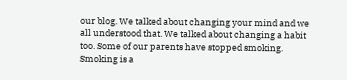our blog. We talked about changing your mind and we all understood that. We talked about changing a habit too. Some of our parents have stopped smoking. Smoking is a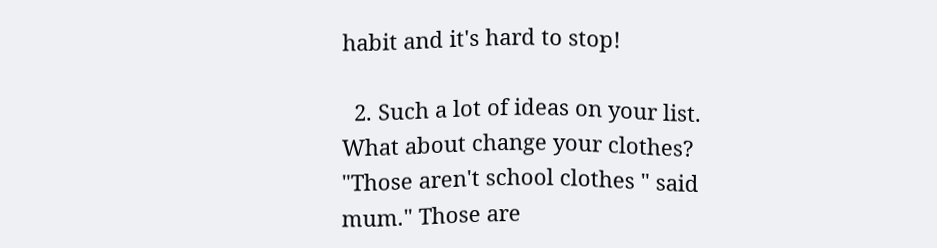habit and it's hard to stop!

  2. Such a lot of ideas on your list. What about change your clothes? "Those aren't school clothes " said mum." Those are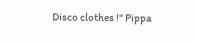Disco clothes !" Pippa